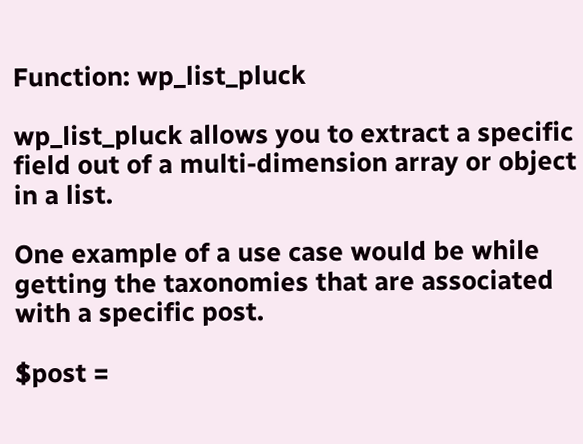Function: wp_list_pluck

wp_list_pluck allows you to extract a specific field out of a multi-dimension array or object in a list.

One example of a use case would be while getting the taxonomies that are associated with a specific post.

$post =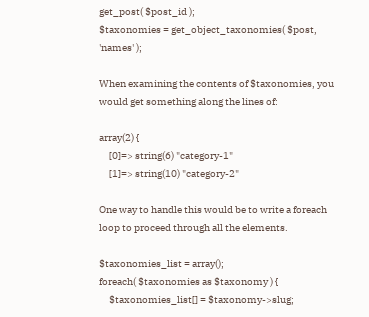get_post( $post_id );
$taxonomies = get_object_taxonomies( $post, 'names' );

When examining the contents of $taxonomies, you would get something along the lines of:

array(2) {
     [0]=> string(6) "category-1"
     [1]=> string(10) "category-2"

One way to handle this would be to write a foreach loop to proceed through all the elements.

$taxonomies_list = array();
foreach( $taxonomies as $taxonomy ) {
     $taxonomies_list[] = $taxonomy->slug;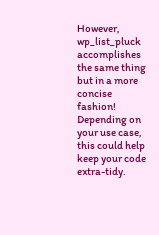However, wp_list_pluck accomplishes the same thing but in a more concise fashion! Depending on your use case, this could help keep your code extra-tidy.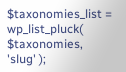$taxonomies_list = wp_list_pluck( $taxonomies, 'slug' );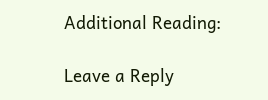Additional Reading:

Leave a Reply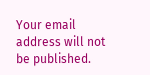Your email address will not be published.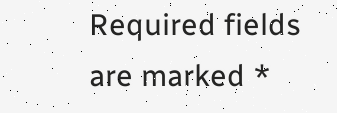Required fields are marked *